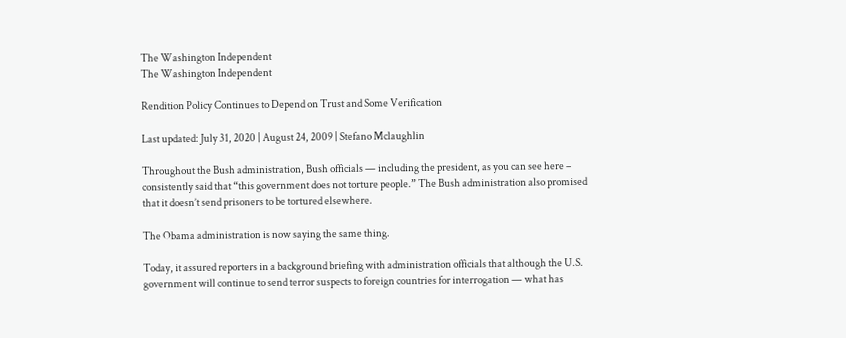The Washington Independent
The Washington Independent

Rendition Policy Continues to Depend on Trust and Some Verification

Last updated: July 31, 2020 | August 24, 2009 | Stefano Mclaughlin

Throughout the Bush administration, Bush officials — including the president, as you can see here – consistently said that “this government does not torture people.” The Bush administration also promised that it doesn’t send prisoners to be tortured elsewhere.

The Obama administration is now saying the same thing.

Today, it assured reporters in a background briefing with administration officials that although the U.S. government will continue to send terror suspects to foreign countries for interrogation — what has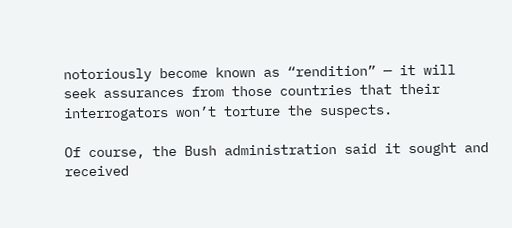notoriously become known as “rendition” — it will seek assurances from those countries that their interrogators won’t torture the suspects.

Of course, the Bush administration said it sought and received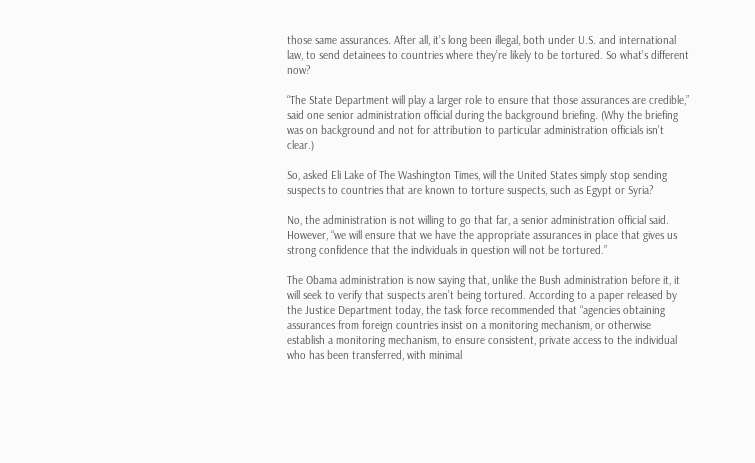those same assurances. After all, it’s long been illegal, both under U.S. and international law, to send detainees to countries where they’re likely to be tortured. So what’s different now?

“The State Department will play a larger role to ensure that those assurances are credible,” said one senior administration official during the background briefing. (Why the briefing was on background and not for attribution to particular administration officials isn’t clear.)

So, asked Eli Lake of The Washington Times, will the United States simply stop sending suspects to countries that are known to torture suspects, such as Egypt or Syria?

No, the administration is not willing to go that far, a senior administration official said.  However, “we will ensure that we have the appropriate assurances in place that gives us strong confidence that the individuals in question will not be tortured.”

The Obama administration is now saying that, unlike the Bush administration before it, it will seek to verify that suspects aren’t being tortured. According to a paper released by the Justice Department today, the task force recommended that “agencies obtaining assurances from foreign countries insist on a monitoring mechanism, or otherwise establish a monitoring mechanism, to ensure consistent, private access to the individual who has been transferred, with minimal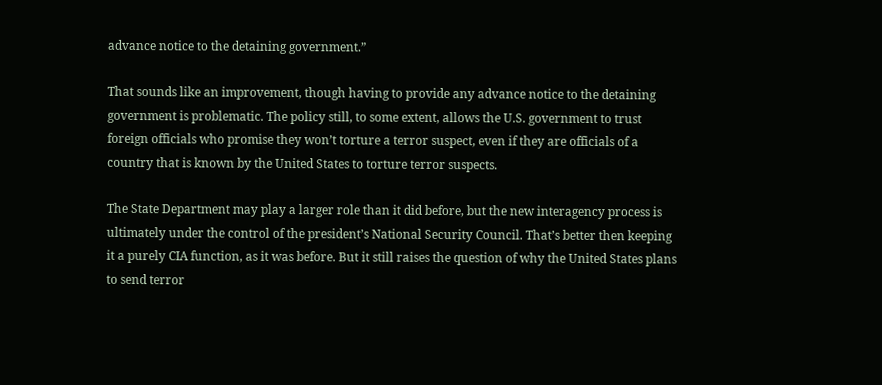advance notice to the detaining government.”

That sounds like an improvement, though having to provide any advance notice to the detaining government is problematic. The policy still, to some extent, allows the U.S. government to trust foreign officials who promise they won’t torture a terror suspect, even if they are officials of a country that is known by the United States to torture terror suspects.

The State Department may play a larger role than it did before, but the new interagency process is ultimately under the control of the president’s National Security Council. That’s better then keeping it a purely CIA function, as it was before. But it still raises the question of why the United States plans to send terror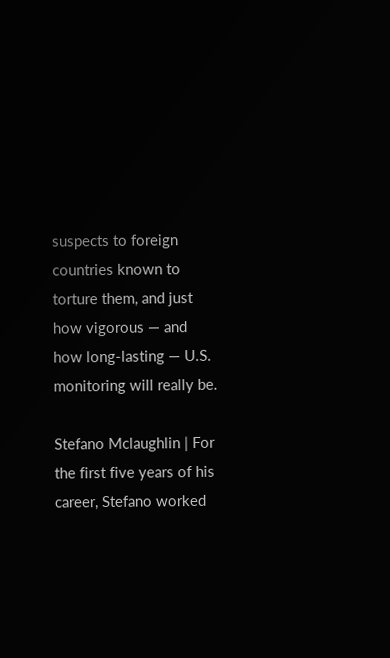suspects to foreign countries known to torture them, and just how vigorous — and how long-lasting — U.S. monitoring will really be.

Stefano Mclaughlin | For the first five years of his career, Stefano worked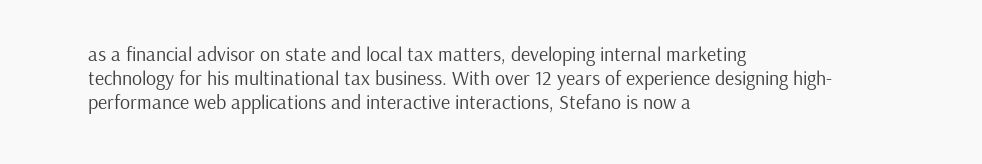as a financial advisor on state and local tax matters, developing internal marketing technology for his multinational tax business. With over 12 years of experience designing high-performance web applications and interactive interactions, Stefano is now a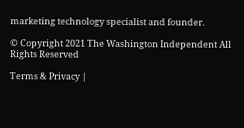marketing technology specialist and founder.

© Copyright 2021 The Washington Independent All Rights Reserved

Terms & Privacy |